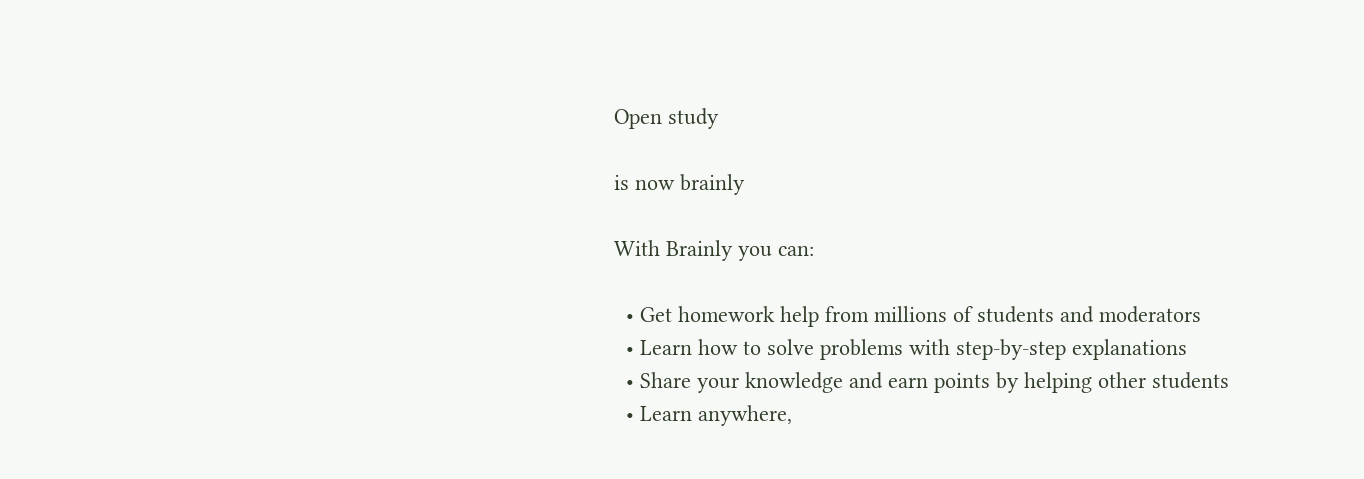Open study

is now brainly

With Brainly you can:

  • Get homework help from millions of students and moderators
  • Learn how to solve problems with step-by-step explanations
  • Share your knowledge and earn points by helping other students
  • Learn anywhere,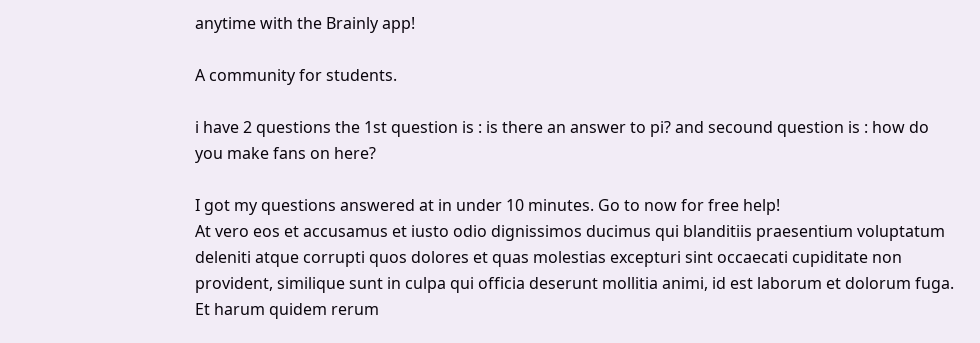anytime with the Brainly app!

A community for students.

i have 2 questions the 1st question is : is there an answer to pi? and secound question is : how do you make fans on here?

I got my questions answered at in under 10 minutes. Go to now for free help!
At vero eos et accusamus et iusto odio dignissimos ducimus qui blanditiis praesentium voluptatum deleniti atque corrupti quos dolores et quas molestias excepturi sint occaecati cupiditate non provident, similique sunt in culpa qui officia deserunt mollitia animi, id est laborum et dolorum fuga. Et harum quidem rerum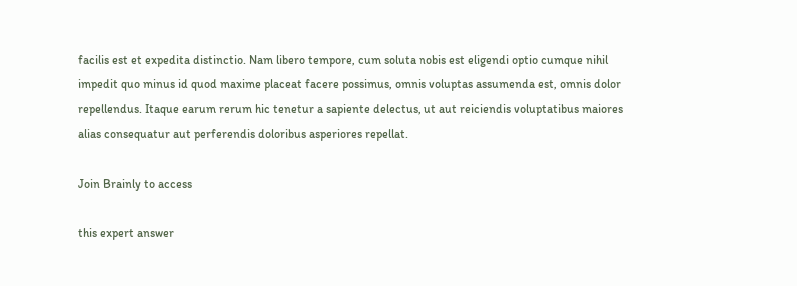facilis est et expedita distinctio. Nam libero tempore, cum soluta nobis est eligendi optio cumque nihil impedit quo minus id quod maxime placeat facere possimus, omnis voluptas assumenda est, omnis dolor repellendus. Itaque earum rerum hic tenetur a sapiente delectus, ut aut reiciendis voluptatibus maiores alias consequatur aut perferendis doloribus asperiores repellat.

Join Brainly to access

this expert answer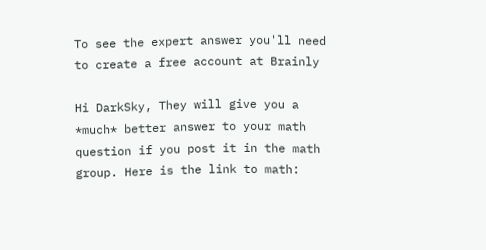To see the expert answer you'll need to create a free account at Brainly

Hi DarkSky, They will give you a *much* better answer to your math question if you post it in the math group. Here is the link to math: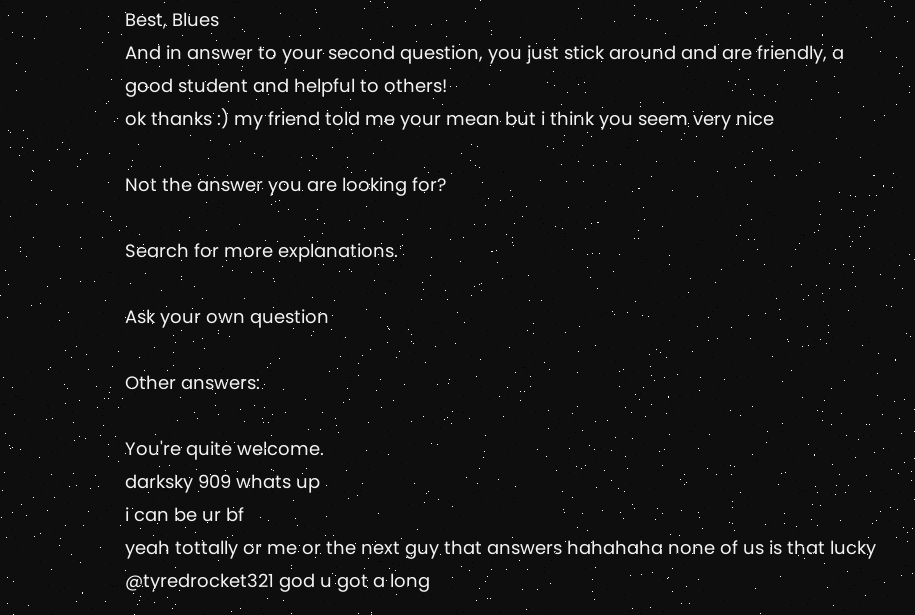Best, Blues
And in answer to your second question, you just stick around and are friendly, a good student and helpful to others!
ok thanks :) my friend told me your mean but i think you seem very nice

Not the answer you are looking for?

Search for more explanations.

Ask your own question

Other answers:

You're quite welcome.
darksky 909 whats up
i can be ur bf
yeah tottally or me or the next guy that answers hahahaha none of us is that lucky @tyredrocket321 god u got a long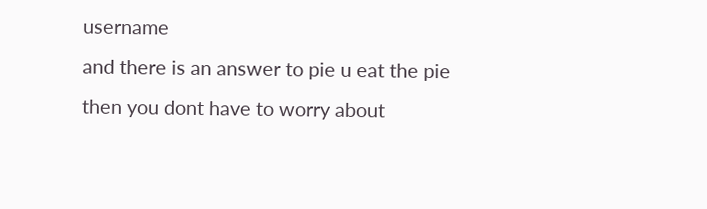username
and there is an answer to pie u eat the pie then you dont have to worry about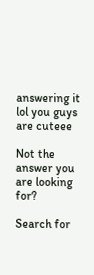answering it
lol you guys are cuteee

Not the answer you are looking for?

Search for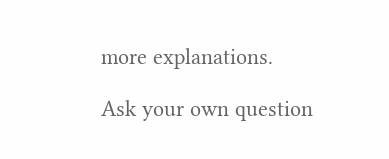more explanations.

Ask your own question